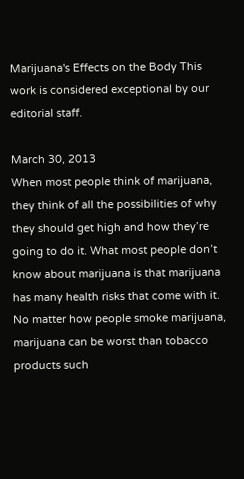Marijuana's Effects on the Body This work is considered exceptional by our editorial staff.

March 30, 2013
When most people think of marijuana, they think of all the possibilities of why they should get high and how they’re going to do it. What most people don’t know about marijuana is that marijuana has many health risks that come with it. No matter how people smoke marijuana, marijuana can be worst than tobacco products such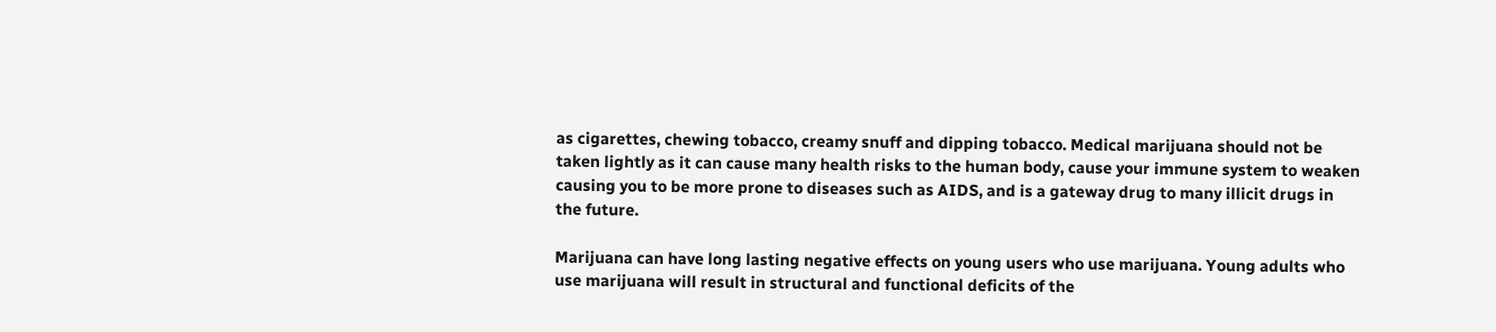as cigarettes, chewing tobacco, creamy snuff and dipping tobacco. Medical marijuana should not be taken lightly as it can cause many health risks to the human body, cause your immune system to weaken causing you to be more prone to diseases such as AIDS, and is a gateway drug to many illicit drugs in the future.

Marijuana can have long lasting negative effects on young users who use marijuana. Young adults who use marijuana will result in structural and functional deficits of the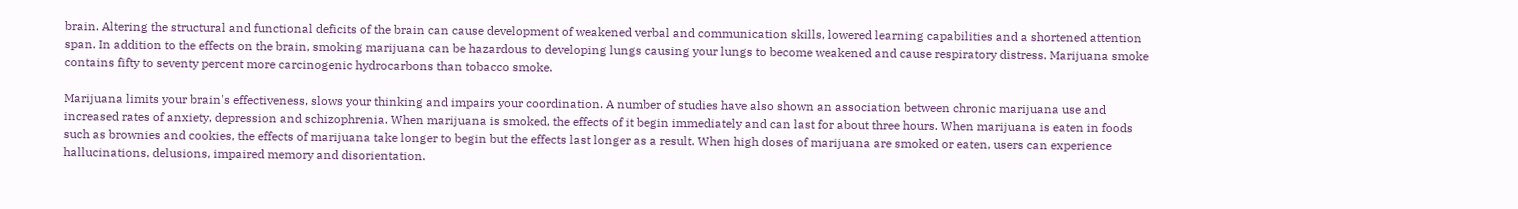brain. Altering the structural and functional deficits of the brain can cause development of weakened verbal and communication skills, lowered learning capabilities and a shortened attention span. In addition to the effects on the brain, smoking marijuana can be hazardous to developing lungs causing your lungs to become weakened and cause respiratory distress. Marijuana smoke contains fifty to seventy percent more carcinogenic hydrocarbons than tobacco smoke.

Marijuana limits your brain's effectiveness, slows your thinking and impairs your coordination. A number of studies have also shown an association between chronic marijuana use and increased rates of anxiety, depression and schizophrenia. When marijuana is smoked, the effects of it begin immediately and can last for about three hours. When marijuana is eaten in foods such as brownies and cookies, the effects of marijuana take longer to begin but the effects last longer as a result. When high doses of marijuana are smoked or eaten, users can experience hallucinations, delusions, impaired memory and disorientation.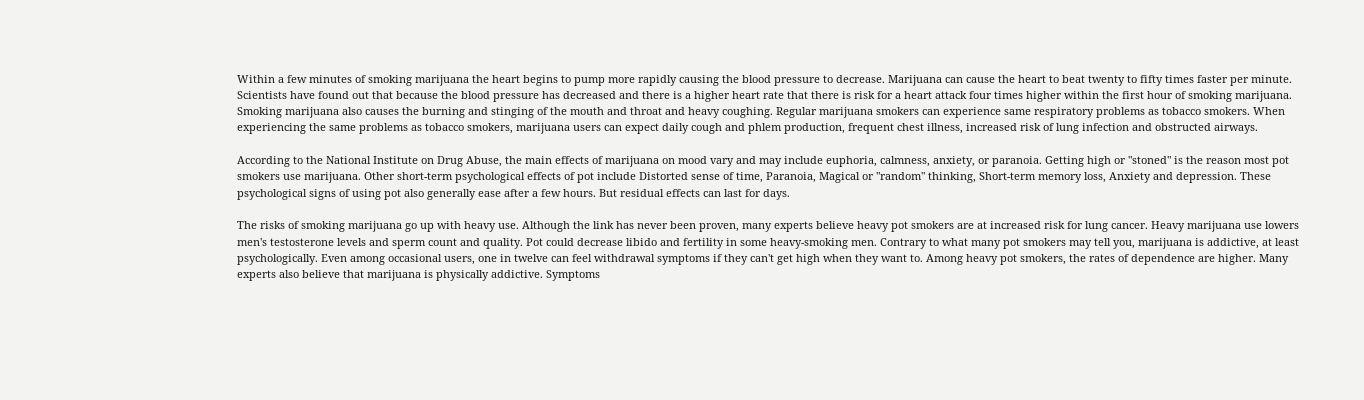Within a few minutes of smoking marijuana the heart begins to pump more rapidly causing the blood pressure to decrease. Marijuana can cause the heart to beat twenty to fifty times faster per minute. Scientists have found out that because the blood pressure has decreased and there is a higher heart rate that there is risk for a heart attack four times higher within the first hour of smoking marijuana. Smoking marijuana also causes the burning and stinging of the mouth and throat and heavy coughing. Regular marijuana smokers can experience same respiratory problems as tobacco smokers. When experiencing the same problems as tobacco smokers, marijuana users can expect daily cough and phlem production, frequent chest illness, increased risk of lung infection and obstructed airways.

According to the National Institute on Drug Abuse, the main effects of marijuana on mood vary and may include euphoria, calmness, anxiety, or paranoia. Getting high or "stoned" is the reason most pot smokers use marijuana. Other short-term psychological effects of pot include Distorted sense of time, Paranoia, Magical or "random" thinking, Short-term memory loss, Anxiety and depression. These psychological signs of using pot also generally ease after a few hours. But residual effects can last for days.

The risks of smoking marijuana go up with heavy use. Although the link has never been proven, many experts believe heavy pot smokers are at increased risk for lung cancer. Heavy marijuana use lowers men's testosterone levels and sperm count and quality. Pot could decrease libido and fertility in some heavy-smoking men. Contrary to what many pot smokers may tell you, marijuana is addictive, at least psychologically. Even among occasional users, one in twelve can feel withdrawal symptoms if they can't get high when they want to. Among heavy pot smokers, the rates of dependence are higher. Many experts also believe that marijuana is physically addictive. Symptoms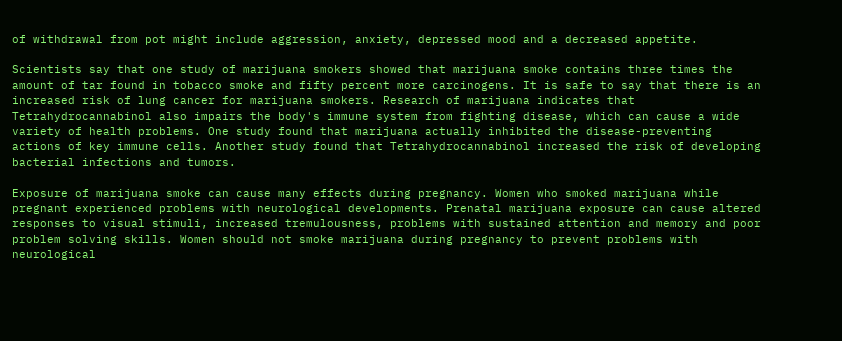of withdrawal from pot might include aggression, anxiety, depressed mood and a decreased appetite.

Scientists say that one study of marijuana smokers showed that marijuana smoke contains three times the amount of tar found in tobacco smoke and fifty percent more carcinogens. It is safe to say that there is an increased risk of lung cancer for marijuana smokers. Research of marijuana indicates that Tetrahydrocannabinol also impairs the body's immune system from fighting disease, which can cause a wide variety of health problems. One study found that marijuana actually inhibited the disease-preventing actions of key immune cells. Another study found that Tetrahydrocannabinol increased the risk of developing bacterial infections and tumors.

Exposure of marijuana smoke can cause many effects during pregnancy. Women who smoked marijuana while pregnant experienced problems with neurological developments. Prenatal marijuana exposure can cause altered responses to visual stimuli, increased tremulousness, problems with sustained attention and memory and poor problem solving skills. Women should not smoke marijuana during pregnancy to prevent problems with neurological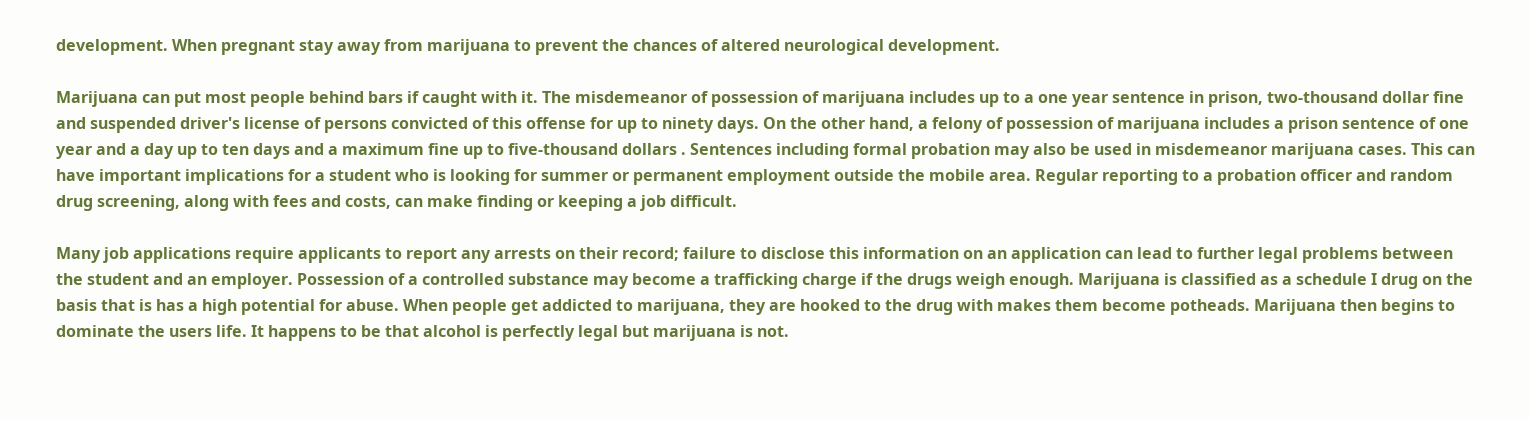development. When pregnant stay away from marijuana to prevent the chances of altered neurological development.

Marijuana can put most people behind bars if caught with it. The misdemeanor of possession of marijuana includes up to a one year sentence in prison, two-thousand dollar fine and suspended driver's license of persons convicted of this offense for up to ninety days. On the other hand, a felony of possession of marijuana includes a prison sentence of one year and a day up to ten days and a maximum fine up to five-thousand dollars . Sentences including formal probation may also be used in misdemeanor marijuana cases. This can have important implications for a student who is looking for summer or permanent employment outside the mobile area. Regular reporting to a probation officer and random drug screening, along with fees and costs, can make finding or keeping a job difficult.

Many job applications require applicants to report any arrests on their record; failure to disclose this information on an application can lead to further legal problems between the student and an employer. Possession of a controlled substance may become a trafficking charge if the drugs weigh enough. Marijuana is classified as a schedule I drug on the basis that is has a high potential for abuse. When people get addicted to marijuana, they are hooked to the drug with makes them become potheads. Marijuana then begins to dominate the users life. It happens to be that alcohol is perfectly legal but marijuana is not.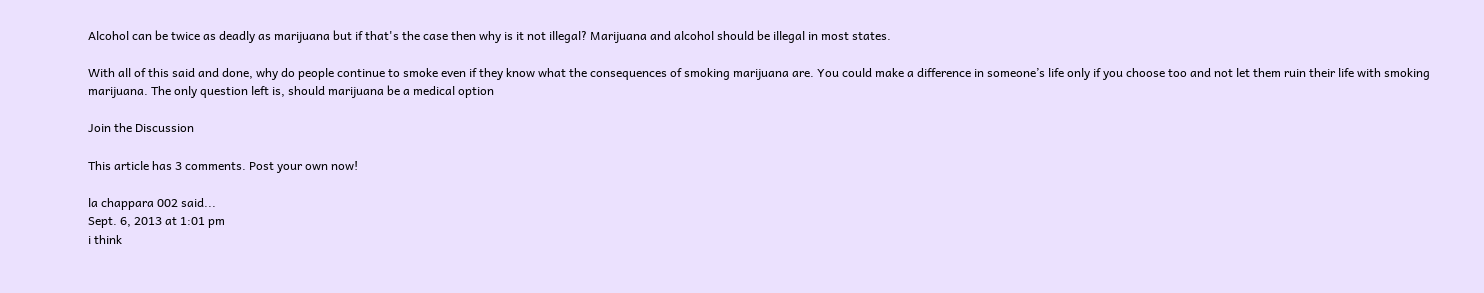Alcohol can be twice as deadly as marijuana but if that's the case then why is it not illegal? Marijuana and alcohol should be illegal in most states.

With all of this said and done, why do people continue to smoke even if they know what the consequences of smoking marijuana are. You could make a difference in someone’s life only if you choose too and not let them ruin their life with smoking marijuana. The only question left is, should marijuana be a medical option

Join the Discussion

This article has 3 comments. Post your own now!

la chappara 002 said...
Sept. 6, 2013 at 1:01 pm
i think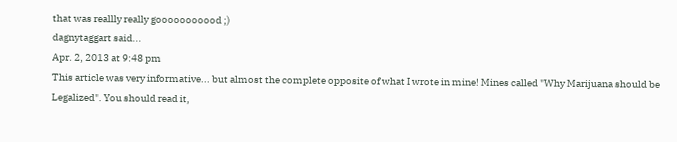that was reallly really gooooooooood ;)
dagnytaggart said...
Apr. 2, 2013 at 9:48 pm
This article was very informative... but almost the complete opposite of what I wrote in mine! Mines called "Why Marijuana should be Legalized". You should read it,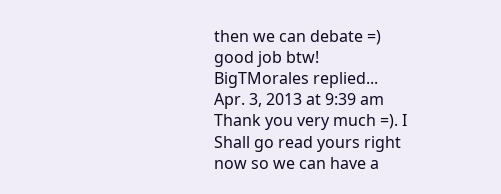then we can debate =) good job btw!
BigTMorales replied...
Apr. 3, 2013 at 9:39 am
Thank you very much =). I Shall go read yours right now so we can have a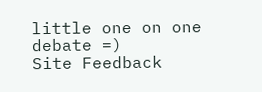little one on one debate =)
Site Feedback